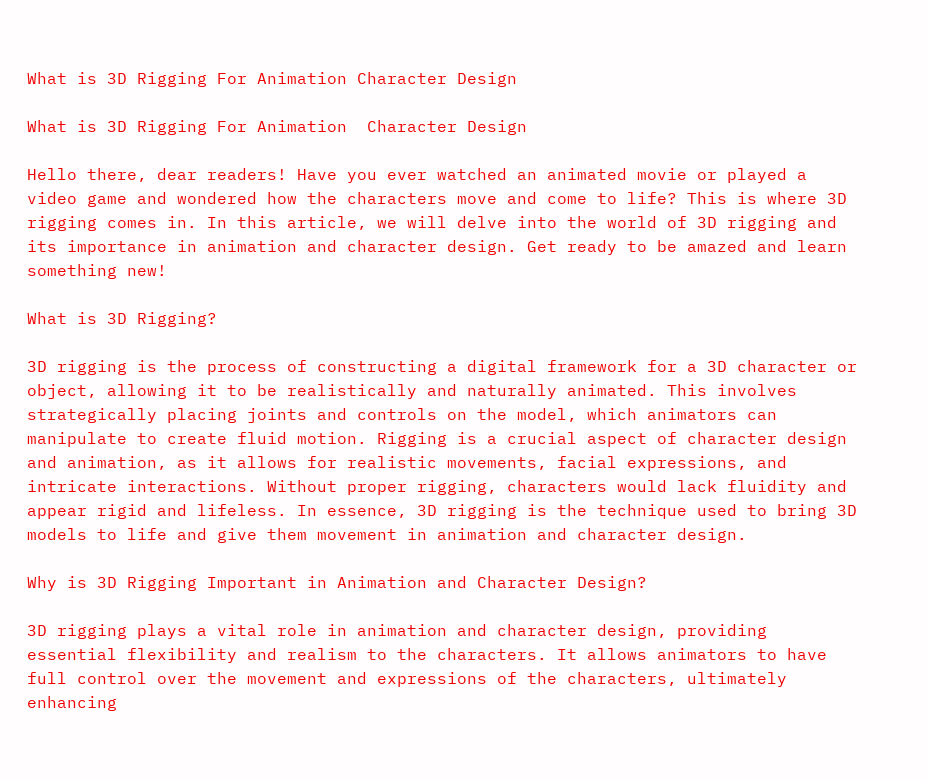What is 3D Rigging For Animation Character Design

What is 3D Rigging For Animation  Character Design

Hello there, dear readers! Have you ever watched an animated movie or played a video game and wondered how the characters move and come to life? This is where 3D rigging comes in. In this article, we will delve into the world of 3D rigging and its importance in animation and character design. Get ready to be amazed and learn something new!

What is 3D Rigging?

3D rigging is the process of constructing a digital framework for a 3D character or object, allowing it to be realistically and naturally animated. This involves strategically placing joints and controls on the model, which animators can manipulate to create fluid motion. Rigging is a crucial aspect of character design and animation, as it allows for realistic movements, facial expressions, and intricate interactions. Without proper rigging, characters would lack fluidity and appear rigid and lifeless. In essence, 3D rigging is the technique used to bring 3D models to life and give them movement in animation and character design.

Why is 3D Rigging Important in Animation and Character Design?

3D rigging plays a vital role in animation and character design, providing essential flexibility and realism to the characters. It allows animators to have full control over the movement and expressions of the characters, ultimately enhancing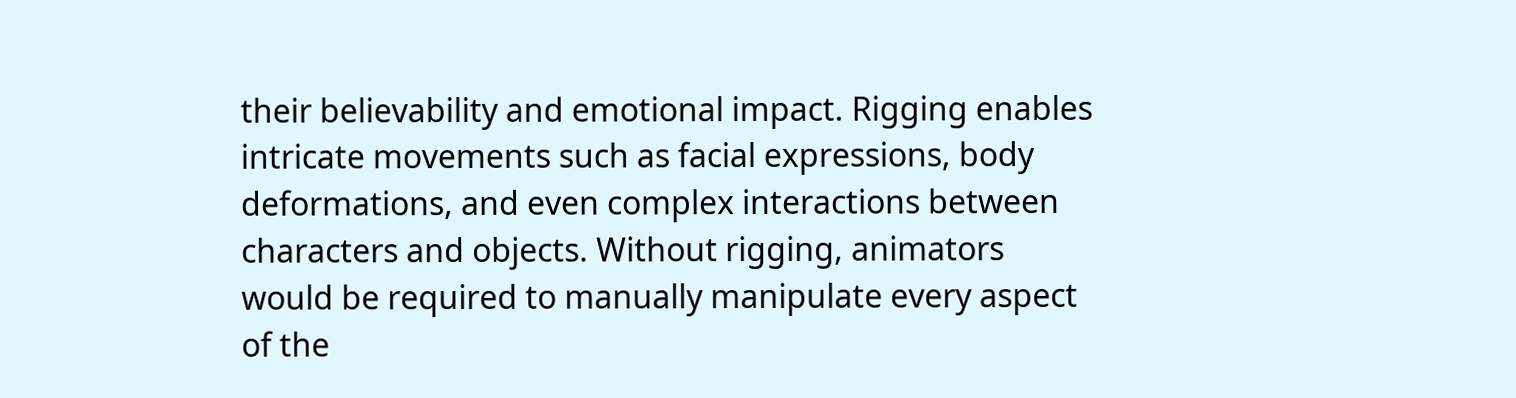their believability and emotional impact. Rigging enables intricate movements such as facial expressions, body deformations, and even complex interactions between characters and objects. Without rigging, animators would be required to manually manipulate every aspect of the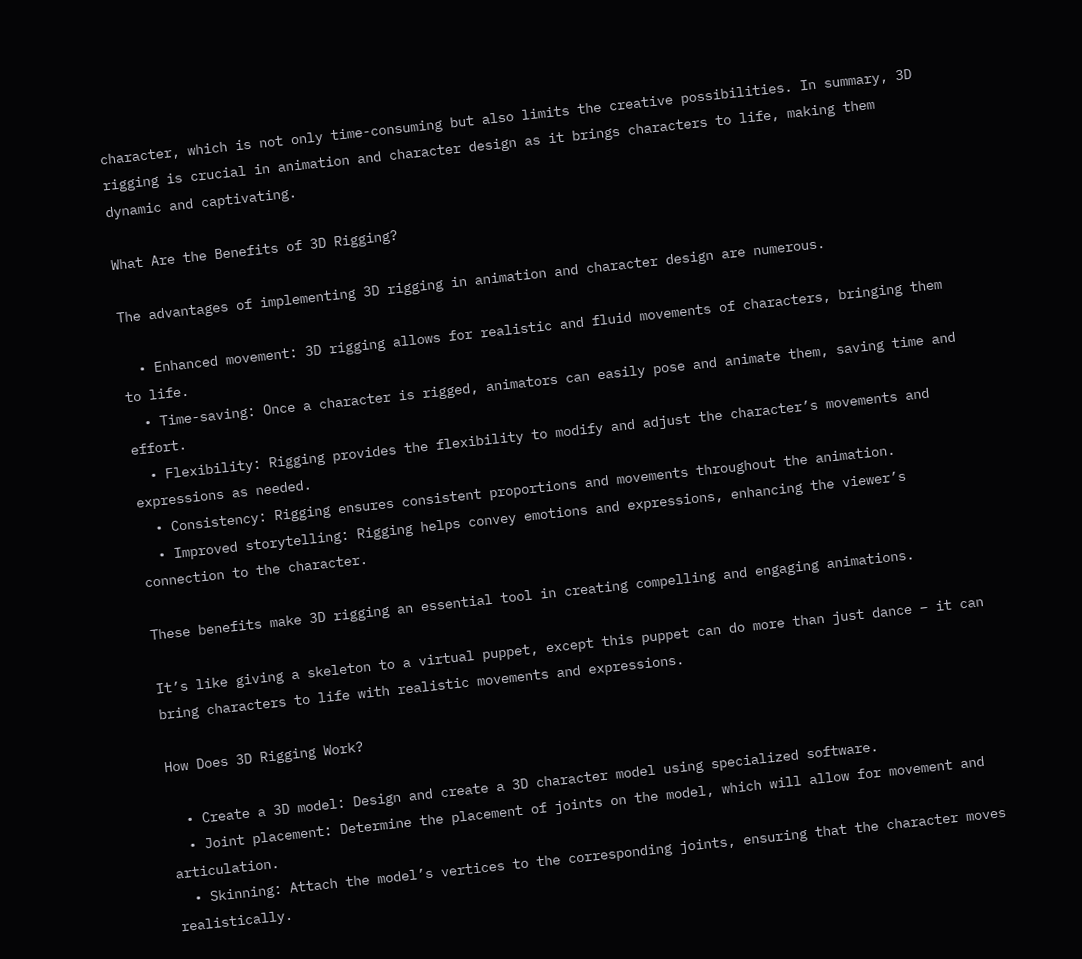character, which is not only time-consuming but also limits the creative possibilities. In summary, 3D rigging is crucial in animation and character design as it brings characters to life, making them dynamic and captivating.

What Are the Benefits of 3D Rigging?

The advantages of implementing 3D rigging in animation and character design are numerous.

  • Enhanced movement: 3D rigging allows for realistic and fluid movements of characters, bringing them to life.
  • Time-saving: Once a character is rigged, animators can easily pose and animate them, saving time and effort.
  • Flexibility: Rigging provides the flexibility to modify and adjust the character’s movements and expressions as needed.
  • Consistency: Rigging ensures consistent proportions and movements throughout the animation.
  • Improved storytelling: Rigging helps convey emotions and expressions, enhancing the viewer’s connection to the character.

These benefits make 3D rigging an essential tool in creating compelling and engaging animations.

It’s like giving a skeleton to a virtual puppet, except this puppet can do more than just dance – it can bring characters to life with realistic movements and expressions.

How Does 3D Rigging Work?

  • Create a 3D model: Design and create a 3D character model using specialized software.
  • Joint placement: Determine the placement of joints on the model, which will allow for movement and articulation.
  • Skinning: Attach the model’s vertices to the corresponding joints, ensuring that the character moves realistically.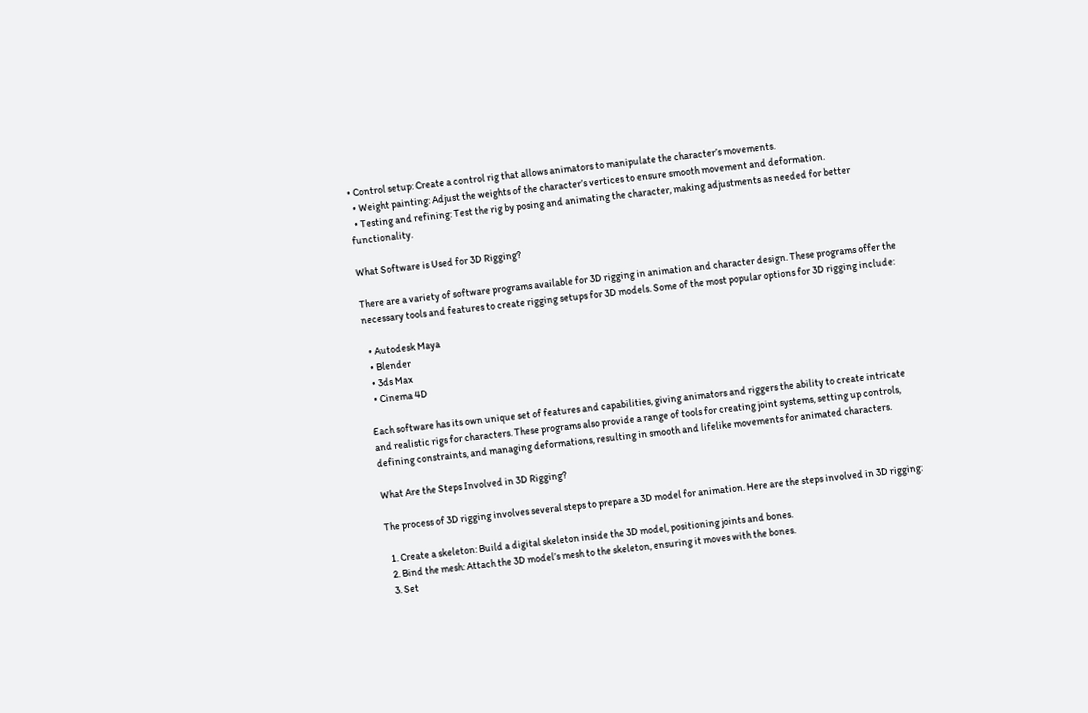• Control setup: Create a control rig that allows animators to manipulate the character’s movements.
  • Weight painting: Adjust the weights of the character’s vertices to ensure smooth movement and deformation.
  • Testing and refining: Test the rig by posing and animating the character, making adjustments as needed for better functionality.

What Software is Used for 3D Rigging?

There are a variety of software programs available for 3D rigging in animation and character design. These programs offer the necessary tools and features to create rigging setups for 3D models. Some of the most popular options for 3D rigging include:

  • Autodesk Maya
  • Blender
  • 3ds Max
  • Cinema 4D

Each software has its own unique set of features and capabilities, giving animators and riggers the ability to create intricate and realistic rigs for characters. These programs also provide a range of tools for creating joint systems, setting up controls, defining constraints, and managing deformations, resulting in smooth and lifelike movements for animated characters.

What Are the Steps Involved in 3D Rigging?

The process of 3D rigging involves several steps to prepare a 3D model for animation. Here are the steps involved in 3D rigging:

  1. Create a skeleton: Build a digital skeleton inside the 3D model, positioning joints and bones.
  2. Bind the mesh: Attach the 3D model’s mesh to the skeleton, ensuring it moves with the bones.
  3. Set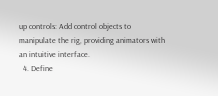up controls: Add control objects to manipulate the rig, providing animators with an intuitive interface.
  4. Define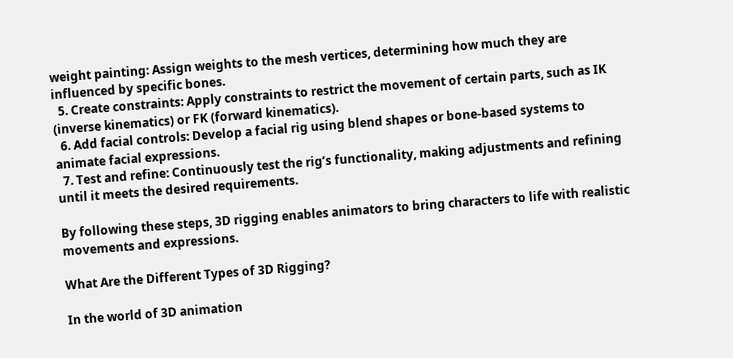weight painting: Assign weights to the mesh vertices, determining how much they are influenced by specific bones.
  5. Create constraints: Apply constraints to restrict the movement of certain parts, such as IK (inverse kinematics) or FK (forward kinematics).
  6. Add facial controls: Develop a facial rig using blend shapes or bone-based systems to animate facial expressions.
  7. Test and refine: Continuously test the rig’s functionality, making adjustments and refining until it meets the desired requirements.

By following these steps, 3D rigging enables animators to bring characters to life with realistic movements and expressions.

What Are the Different Types of 3D Rigging?

In the world of 3D animation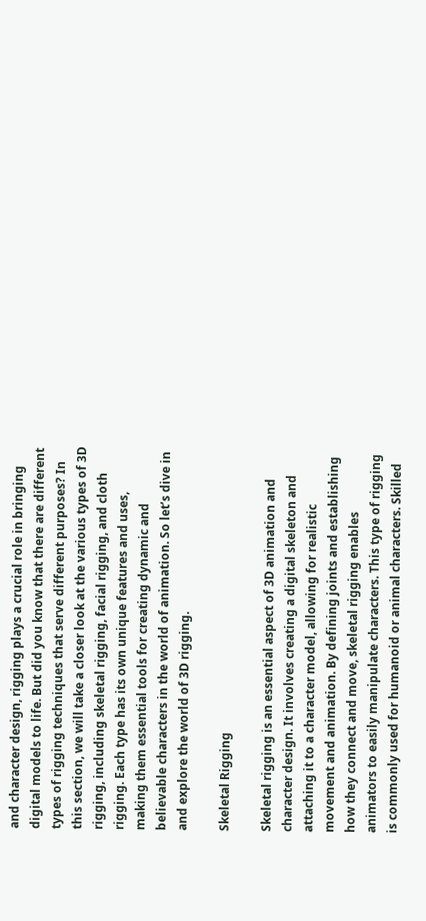and character design, rigging plays a crucial role in bringing digital models to life. But did you know that there are different types of rigging techniques that serve different purposes? In this section, we will take a closer look at the various types of 3D rigging, including skeletal rigging, facial rigging, and cloth rigging. Each type has its own unique features and uses, making them essential tools for creating dynamic and believable characters in the world of animation. So let’s dive in and explore the world of 3D rigging.

Skeletal Rigging

Skeletal rigging is an essential aspect of 3D animation and character design. It involves creating a digital skeleton and attaching it to a character model, allowing for realistic movement and animation. By defining joints and establishing how they connect and move, skeletal rigging enables animators to easily manipulate characters. This type of rigging is commonly used for humanoid or animal characters. Skilled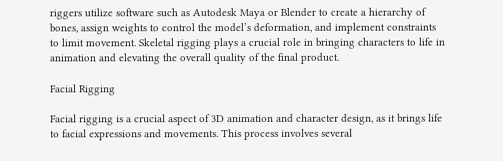riggers utilize software such as Autodesk Maya or Blender to create a hierarchy of bones, assign weights to control the model’s deformation, and implement constraints to limit movement. Skeletal rigging plays a crucial role in bringing characters to life in animation and elevating the overall quality of the final product.

Facial Rigging

Facial rigging is a crucial aspect of 3D animation and character design, as it brings life to facial expressions and movements. This process involves several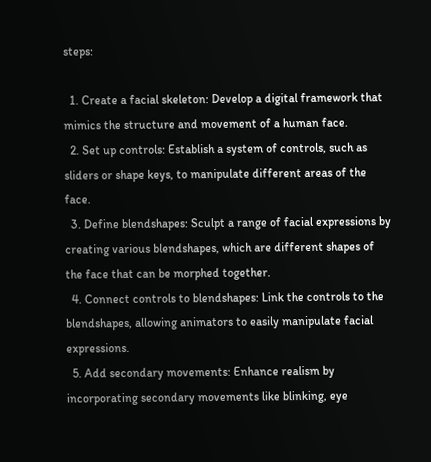steps:

  1. Create a facial skeleton: Develop a digital framework that mimics the structure and movement of a human face.
  2. Set up controls: Establish a system of controls, such as sliders or shape keys, to manipulate different areas of the face.
  3. Define blendshapes: Sculpt a range of facial expressions by creating various blendshapes, which are different shapes of the face that can be morphed together.
  4. Connect controls to blendshapes: Link the controls to the blendshapes, allowing animators to easily manipulate facial expressions.
  5. Add secondary movements: Enhance realism by incorporating secondary movements like blinking, eye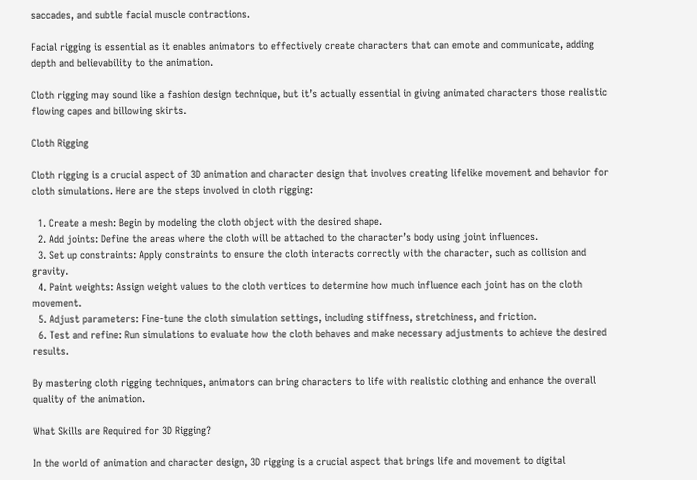saccades, and subtle facial muscle contractions.

Facial rigging is essential as it enables animators to effectively create characters that can emote and communicate, adding depth and believability to the animation.

Cloth rigging may sound like a fashion design technique, but it’s actually essential in giving animated characters those realistic flowing capes and billowing skirts.

Cloth Rigging

Cloth rigging is a crucial aspect of 3D animation and character design that involves creating lifelike movement and behavior for cloth simulations. Here are the steps involved in cloth rigging:

  1. Create a mesh: Begin by modeling the cloth object with the desired shape.
  2. Add joints: Define the areas where the cloth will be attached to the character’s body using joint influences.
  3. Set up constraints: Apply constraints to ensure the cloth interacts correctly with the character, such as collision and gravity.
  4. Paint weights: Assign weight values to the cloth vertices to determine how much influence each joint has on the cloth movement.
  5. Adjust parameters: Fine-tune the cloth simulation settings, including stiffness, stretchiness, and friction.
  6. Test and refine: Run simulations to evaluate how the cloth behaves and make necessary adjustments to achieve the desired results.

By mastering cloth rigging techniques, animators can bring characters to life with realistic clothing and enhance the overall quality of the animation.

What Skills are Required for 3D Rigging?

In the world of animation and character design, 3D rigging is a crucial aspect that brings life and movement to digital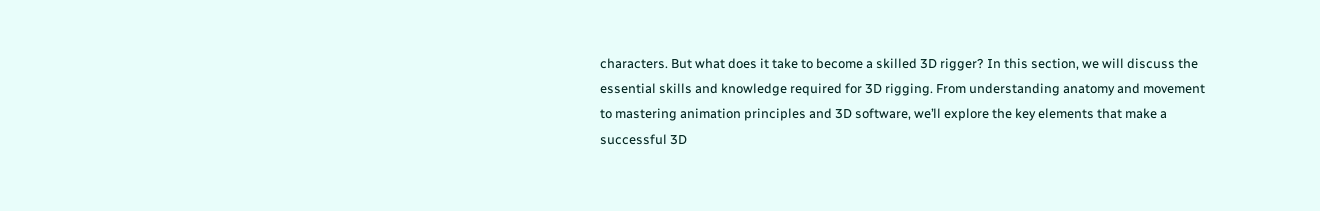characters. But what does it take to become a skilled 3D rigger? In this section, we will discuss the essential skills and knowledge required for 3D rigging. From understanding anatomy and movement to mastering animation principles and 3D software, we’ll explore the key elements that make a successful 3D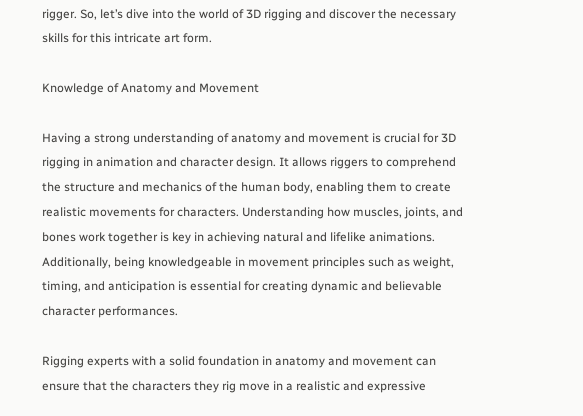rigger. So, let’s dive into the world of 3D rigging and discover the necessary skills for this intricate art form.

Knowledge of Anatomy and Movement

Having a strong understanding of anatomy and movement is crucial for 3D rigging in animation and character design. It allows riggers to comprehend the structure and mechanics of the human body, enabling them to create realistic movements for characters. Understanding how muscles, joints, and bones work together is key in achieving natural and lifelike animations. Additionally, being knowledgeable in movement principles such as weight, timing, and anticipation is essential for creating dynamic and believable character performances.

Rigging experts with a solid foundation in anatomy and movement can ensure that the characters they rig move in a realistic and expressive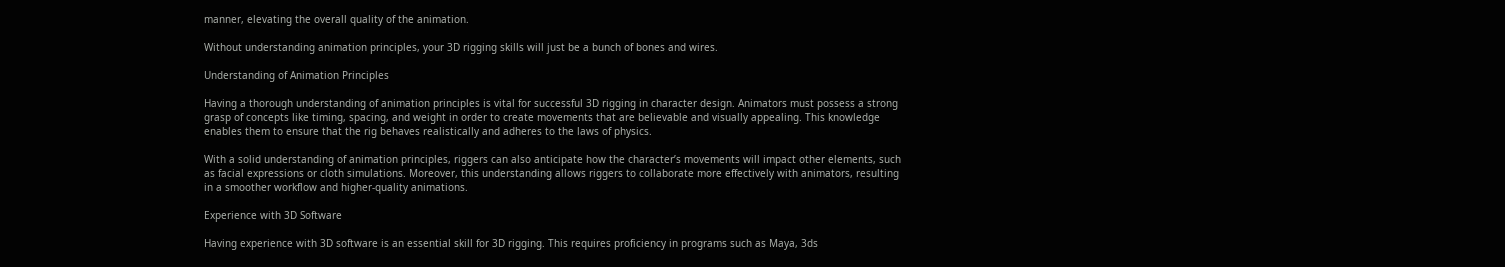manner, elevating the overall quality of the animation.

Without understanding animation principles, your 3D rigging skills will just be a bunch of bones and wires.

Understanding of Animation Principles

Having a thorough understanding of animation principles is vital for successful 3D rigging in character design. Animators must possess a strong grasp of concepts like timing, spacing, and weight in order to create movements that are believable and visually appealing. This knowledge enables them to ensure that the rig behaves realistically and adheres to the laws of physics.

With a solid understanding of animation principles, riggers can also anticipate how the character’s movements will impact other elements, such as facial expressions or cloth simulations. Moreover, this understanding allows riggers to collaborate more effectively with animators, resulting in a smoother workflow and higher-quality animations.

Experience with 3D Software

Having experience with 3D software is an essential skill for 3D rigging. This requires proficiency in programs such as Maya, 3ds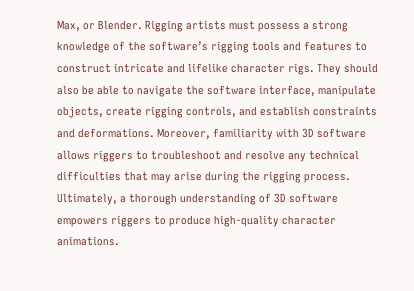Max, or Blender. Rigging artists must possess a strong knowledge of the software’s rigging tools and features to construct intricate and lifelike character rigs. They should also be able to navigate the software interface, manipulate objects, create rigging controls, and establish constraints and deformations. Moreover, familiarity with 3D software allows riggers to troubleshoot and resolve any technical difficulties that may arise during the rigging process. Ultimately, a thorough understanding of 3D software empowers riggers to produce high-quality character animations.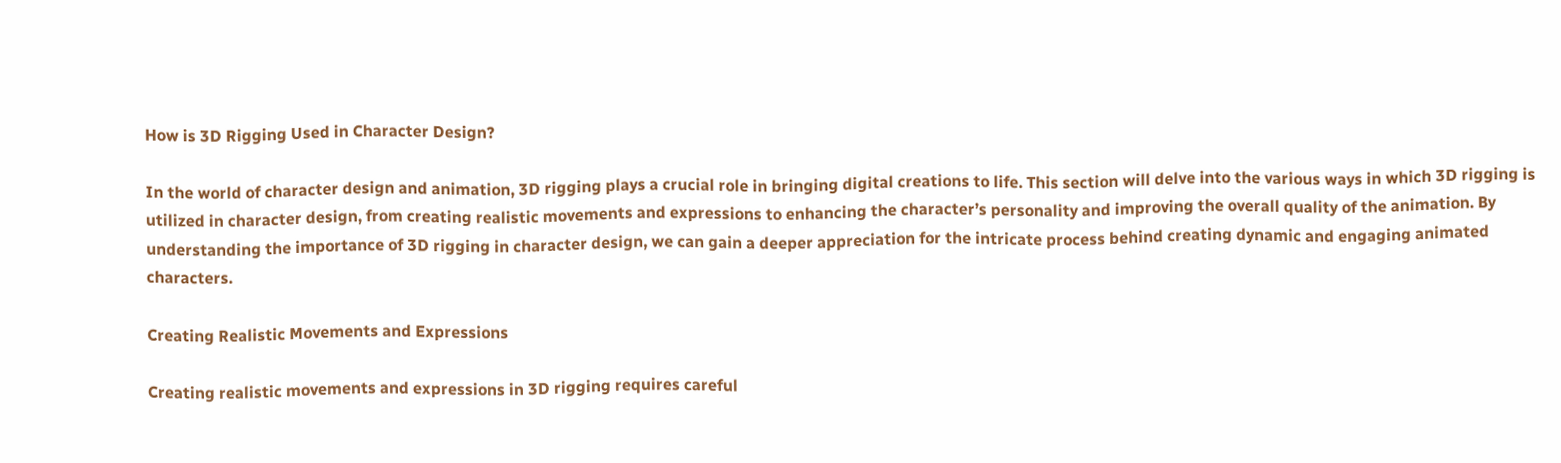How is 3D Rigging Used in Character Design?

In the world of character design and animation, 3D rigging plays a crucial role in bringing digital creations to life. This section will delve into the various ways in which 3D rigging is utilized in character design, from creating realistic movements and expressions to enhancing the character’s personality and improving the overall quality of the animation. By understanding the importance of 3D rigging in character design, we can gain a deeper appreciation for the intricate process behind creating dynamic and engaging animated characters.

Creating Realistic Movements and Expressions

Creating realistic movements and expressions in 3D rigging requires careful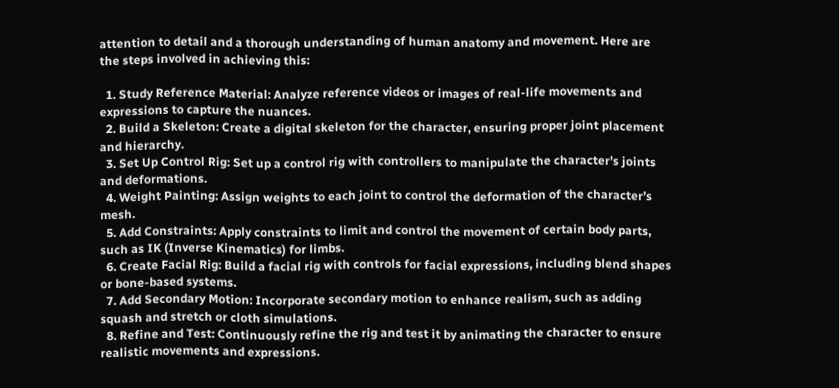attention to detail and a thorough understanding of human anatomy and movement. Here are the steps involved in achieving this:

  1. Study Reference Material: Analyze reference videos or images of real-life movements and expressions to capture the nuances.
  2. Build a Skeleton: Create a digital skeleton for the character, ensuring proper joint placement and hierarchy.
  3. Set Up Control Rig: Set up a control rig with controllers to manipulate the character’s joints and deformations.
  4. Weight Painting: Assign weights to each joint to control the deformation of the character’s mesh.
  5. Add Constraints: Apply constraints to limit and control the movement of certain body parts, such as IK (Inverse Kinematics) for limbs.
  6. Create Facial Rig: Build a facial rig with controls for facial expressions, including blend shapes or bone-based systems.
  7. Add Secondary Motion: Incorporate secondary motion to enhance realism, such as adding squash and stretch or cloth simulations.
  8. Refine and Test: Continuously refine the rig and test it by animating the character to ensure realistic movements and expressions.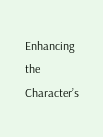Enhancing the Character’s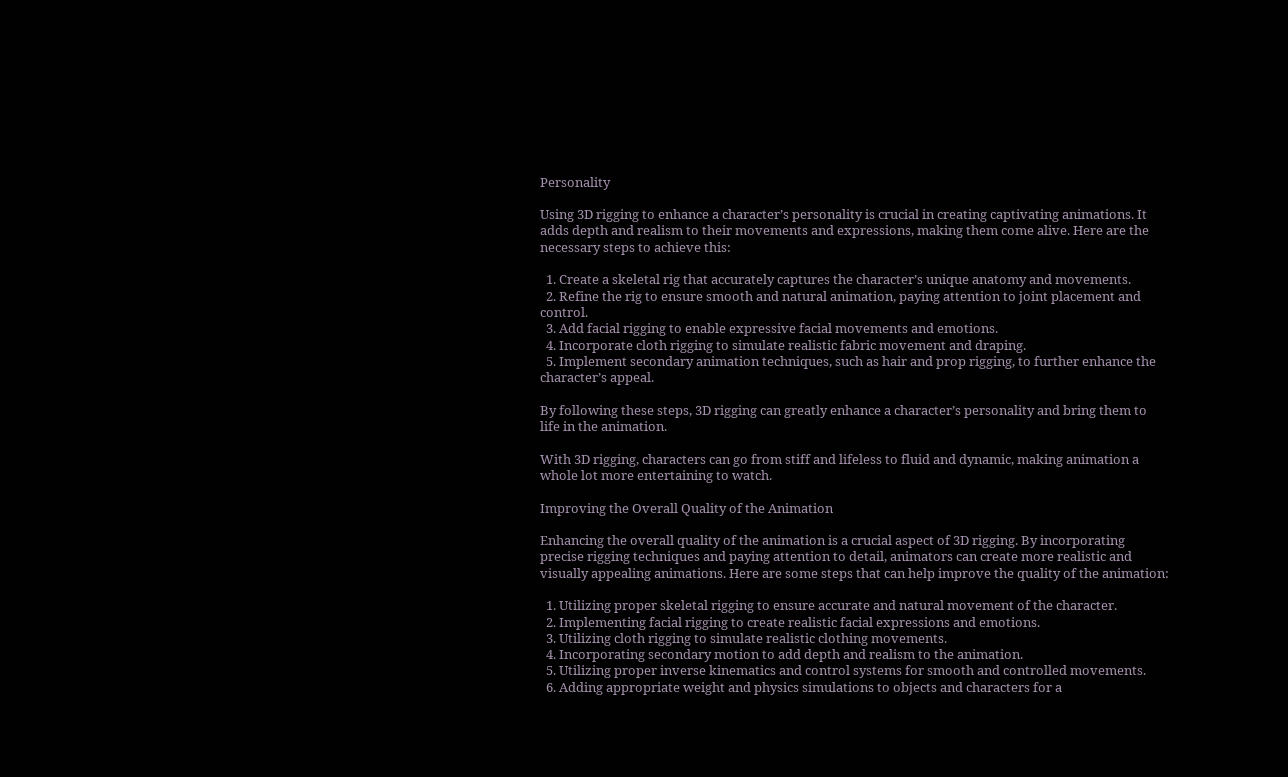Personality

Using 3D rigging to enhance a character’s personality is crucial in creating captivating animations. It adds depth and realism to their movements and expressions, making them come alive. Here are the necessary steps to achieve this:

  1. Create a skeletal rig that accurately captures the character’s unique anatomy and movements.
  2. Refine the rig to ensure smooth and natural animation, paying attention to joint placement and control.
  3. Add facial rigging to enable expressive facial movements and emotions.
  4. Incorporate cloth rigging to simulate realistic fabric movement and draping.
  5. Implement secondary animation techniques, such as hair and prop rigging, to further enhance the character’s appeal.

By following these steps, 3D rigging can greatly enhance a character’s personality and bring them to life in the animation.

With 3D rigging, characters can go from stiff and lifeless to fluid and dynamic, making animation a whole lot more entertaining to watch.

Improving the Overall Quality of the Animation

Enhancing the overall quality of the animation is a crucial aspect of 3D rigging. By incorporating precise rigging techniques and paying attention to detail, animators can create more realistic and visually appealing animations. Here are some steps that can help improve the quality of the animation:

  1. Utilizing proper skeletal rigging to ensure accurate and natural movement of the character.
  2. Implementing facial rigging to create realistic facial expressions and emotions.
  3. Utilizing cloth rigging to simulate realistic clothing movements.
  4. Incorporating secondary motion to add depth and realism to the animation.
  5. Utilizing proper inverse kinematics and control systems for smooth and controlled movements.
  6. Adding appropriate weight and physics simulations to objects and characters for a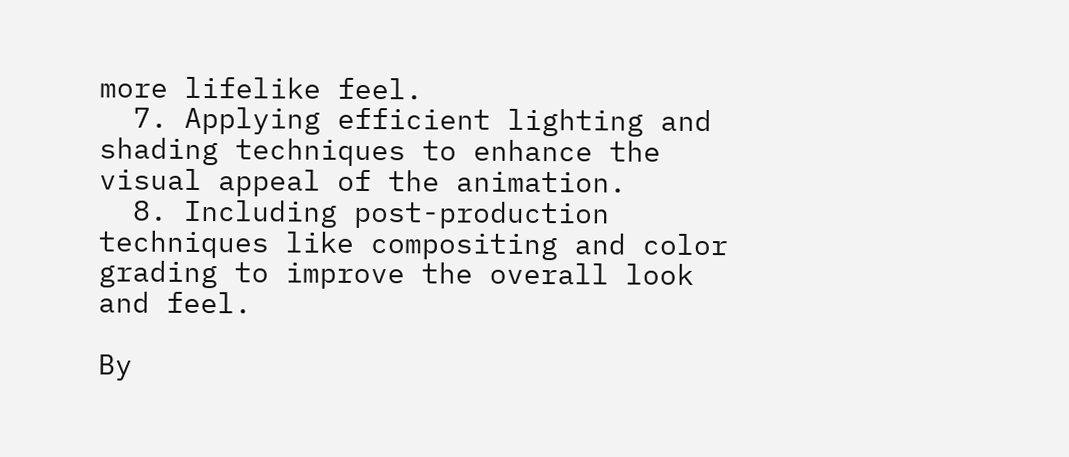more lifelike feel.
  7. Applying efficient lighting and shading techniques to enhance the visual appeal of the animation.
  8. Including post-production techniques like compositing and color grading to improve the overall look and feel.

By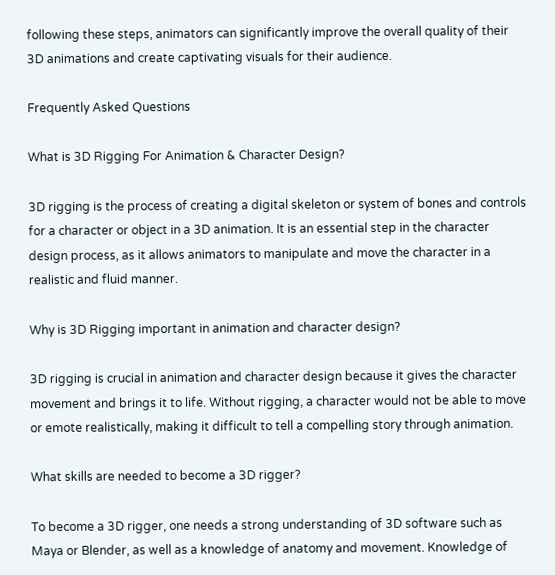following these steps, animators can significantly improve the overall quality of their 3D animations and create captivating visuals for their audience.

Frequently Asked Questions

What is 3D Rigging For Animation & Character Design?

3D rigging is the process of creating a digital skeleton or system of bones and controls for a character or object in a 3D animation. It is an essential step in the character design process, as it allows animators to manipulate and move the character in a realistic and fluid manner.

Why is 3D Rigging important in animation and character design?

3D rigging is crucial in animation and character design because it gives the character movement and brings it to life. Without rigging, a character would not be able to move or emote realistically, making it difficult to tell a compelling story through animation.

What skills are needed to become a 3D rigger?

To become a 3D rigger, one needs a strong understanding of 3D software such as Maya or Blender, as well as a knowledge of anatomy and movement. Knowledge of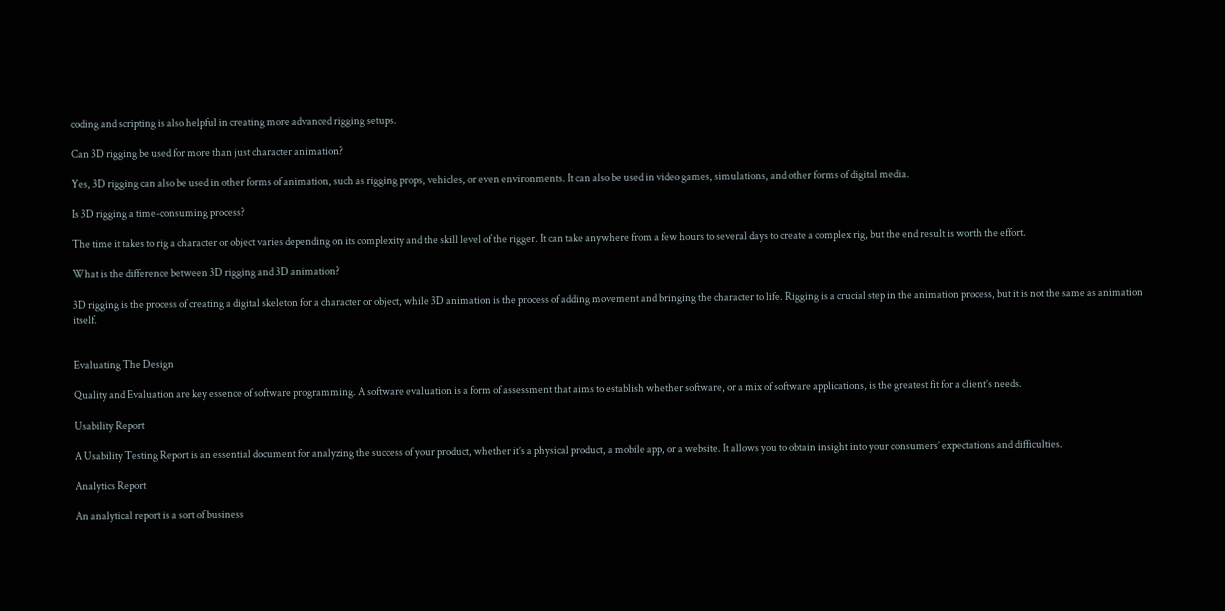coding and scripting is also helpful in creating more advanced rigging setups.

Can 3D rigging be used for more than just character animation?

Yes, 3D rigging can also be used in other forms of animation, such as rigging props, vehicles, or even environments. It can also be used in video games, simulations, and other forms of digital media.

Is 3D rigging a time-consuming process?

The time it takes to rig a character or object varies depending on its complexity and the skill level of the rigger. It can take anywhere from a few hours to several days to create a complex rig, but the end result is worth the effort.

What is the difference between 3D rigging and 3D animation?

3D rigging is the process of creating a digital skeleton for a character or object, while 3D animation is the process of adding movement and bringing the character to life. Rigging is a crucial step in the animation process, but it is not the same as animation itself.


Evaluating The Design

Quality and Evaluation are key essence of software programming. A software evaluation is a form of assessment that aims to establish whether software, or a mix of software applications, is the greatest fit for a client’s needs.

Usability Report

A Usability Testing Report is an essential document for analyzing the success of your product, whether it’s a physical product, a mobile app, or a website. It allows you to obtain insight into your consumers’ expectations and difficulties.

Analytics Report

An analytical report is a sort of business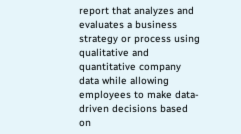report that analyzes and evaluates a business strategy or process using qualitative and quantitative company data while allowing employees to make data-driven decisions based on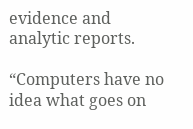evidence and analytic reports.

“Computers have no idea what goes on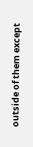outside of them except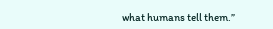what humans tell them.”